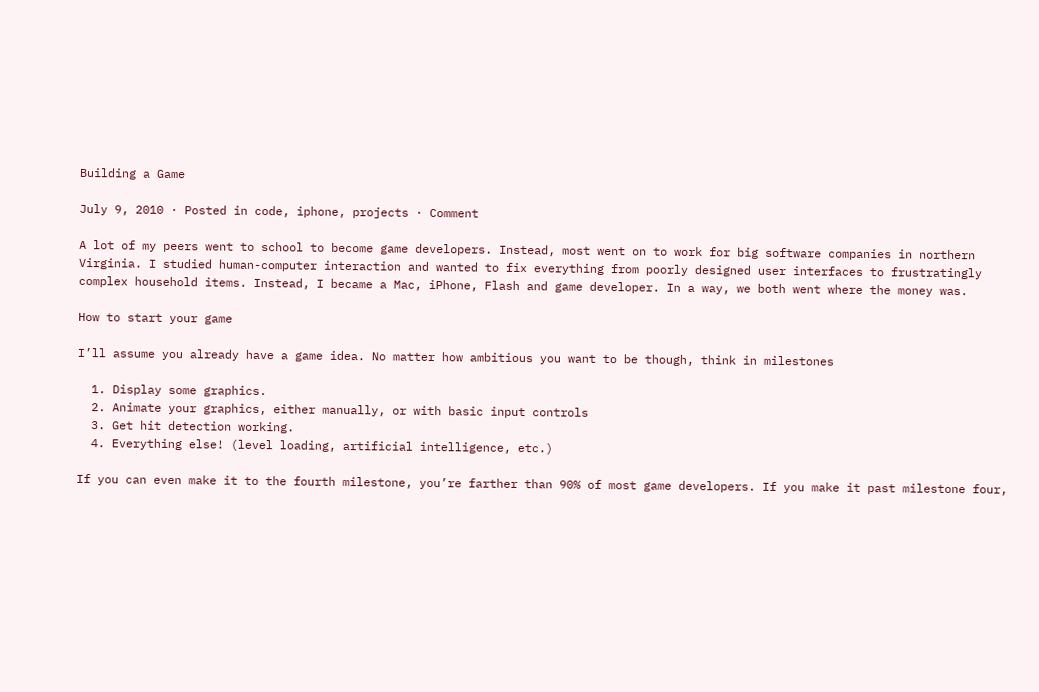Building a Game

July 9, 2010 · Posted in code, iphone, projects · Comment

A lot of my peers went to school to become game developers. Instead, most went on to work for big software companies in northern Virginia. I studied human-computer interaction and wanted to fix everything from poorly designed user interfaces to frustratingly complex household items. Instead, I became a Mac, iPhone, Flash and game developer. In a way, we both went where the money was.

How to start your game

I’ll assume you already have a game idea. No matter how ambitious you want to be though, think in milestones

  1. Display some graphics.
  2. Animate your graphics, either manually, or with basic input controls
  3. Get hit detection working.
  4. Everything else! (level loading, artificial intelligence, etc.)

If you can even make it to the fourth milestone, you’re farther than 90% of most game developers. If you make it past milestone four,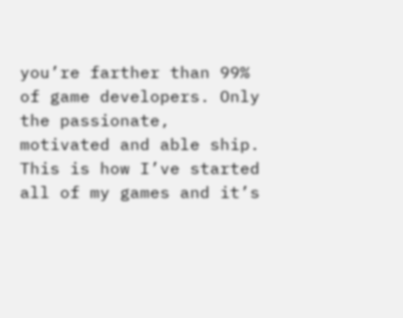you’re farther than 99% of game developers. Only the passionate, motivated and able ship. This is how I’ve started all of my games and it’s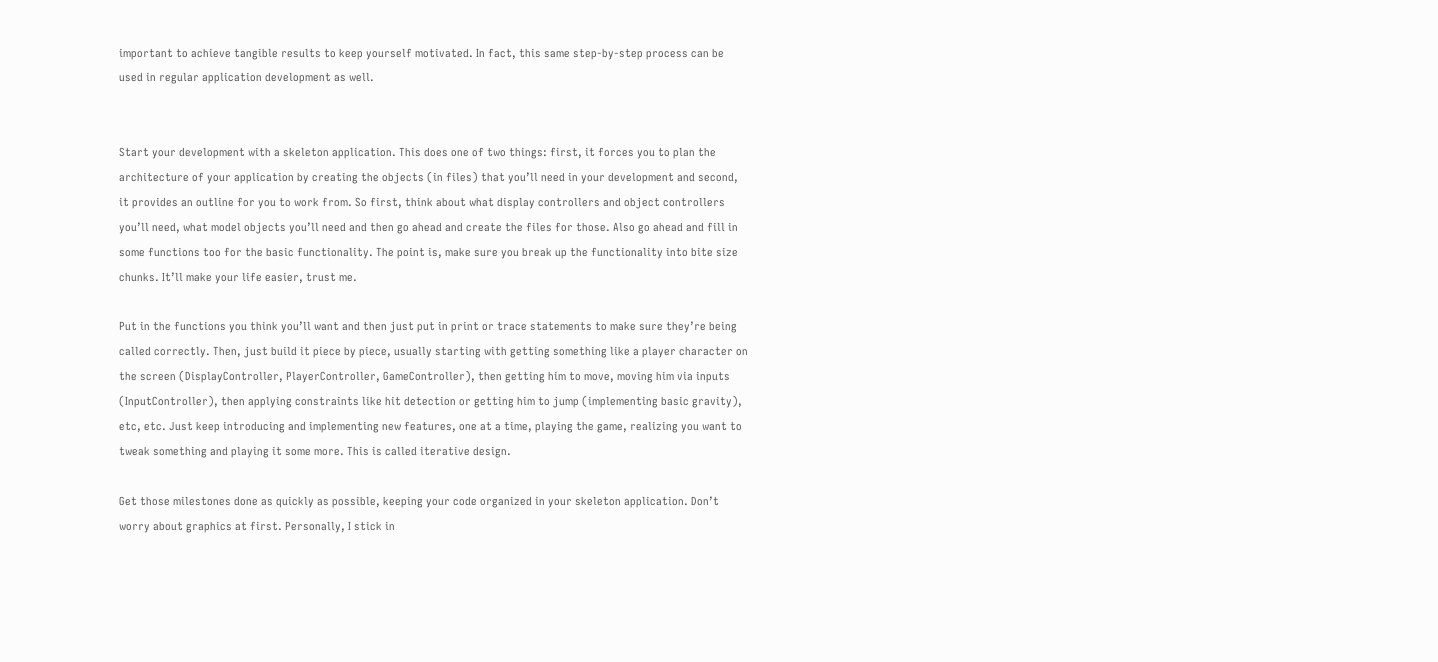important to achieve tangible results to keep yourself motivated. In fact, this same step-by-step process can be used in regular application development as well.


Start your development with a skeleton application. This does one of two things: first, it forces you to plan the architecture of your application by creating the objects (in files) that you’ll need in your development and second, it provides an outline for you to work from. So first, think about what display controllers and object controllers you’ll need, what model objects you’ll need and then go ahead and create the files for those. Also go ahead and fill in some functions too for the basic functionality. The point is, make sure you break up the functionality into bite size chunks. It’ll make your life easier, trust me.

Put in the functions you think you’ll want and then just put in print or trace statements to make sure they’re being called correctly. Then, just build it piece by piece, usually starting with getting something like a player character on the screen (DisplayController, PlayerController, GameController), then getting him to move, moving him via inputs (InputController), then applying constraints like hit detection or getting him to jump (implementing basic gravity), etc, etc. Just keep introducing and implementing new features, one at a time, playing the game, realizing you want to tweak something and playing it some more. This is called iterative design.

Get those milestones done as quickly as possible, keeping your code organized in your skeleton application. Don’t worry about graphics at first. Personally, I stick in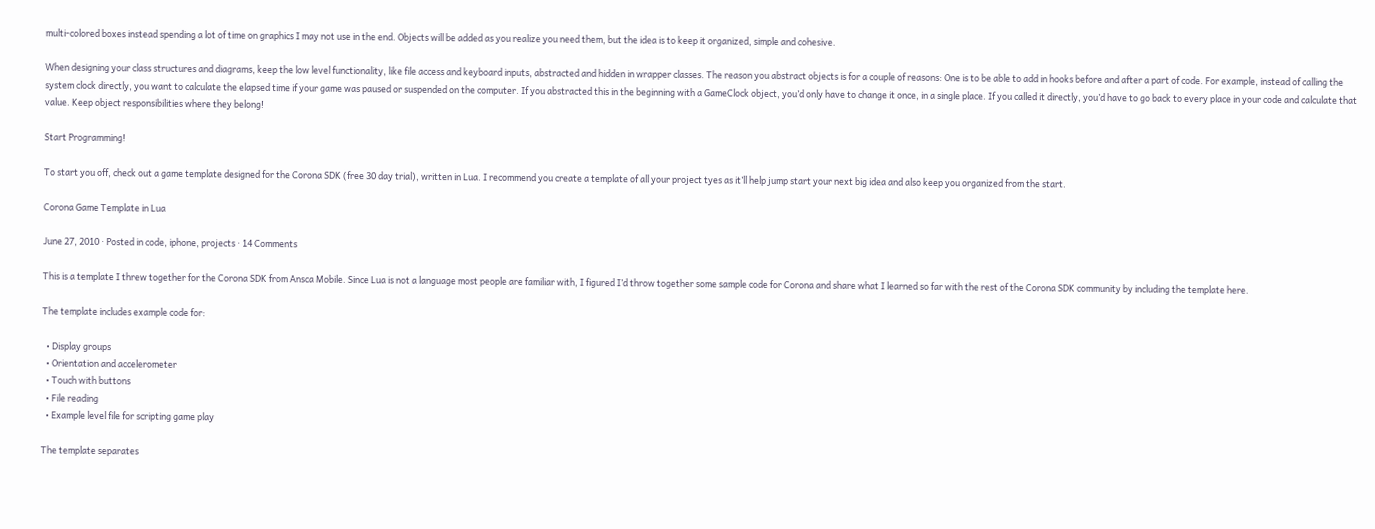multi-colored boxes instead spending a lot of time on graphics I may not use in the end. Objects will be added as you realize you need them, but the idea is to keep it organized, simple and cohesive.

When designing your class structures and diagrams, keep the low level functionality, like file access and keyboard inputs, abstracted and hidden in wrapper classes. The reason you abstract objects is for a couple of reasons: One is to be able to add in hooks before and after a part of code. For example, instead of calling the system clock directly, you want to calculate the elapsed time if your game was paused or suspended on the computer. If you abstracted this in the beginning with a GameClock object, you’d only have to change it once, in a single place. If you called it directly, you’d have to go back to every place in your code and calculate that value. Keep object responsibilities where they belong!

Start Programming!

To start you off, check out a game template designed for the Corona SDK (free 30 day trial), written in Lua. I recommend you create a template of all your project tyes as it’ll help jump start your next big idea and also keep you organized from the start.

Corona Game Template in Lua

June 27, 2010 · Posted in code, iphone, projects · 14 Comments

This is a template I threw together for the Corona SDK from Ansca Mobile. Since Lua is not a language most people are familiar with, I figured I’d throw together some sample code for Corona and share what I learned so far with the rest of the Corona SDK community by including the template here.

The template includes example code for:

  • Display groups
  • Orientation and accelerometer
  • Touch with buttons
  • File reading
  • Example level file for scripting game play

The template separates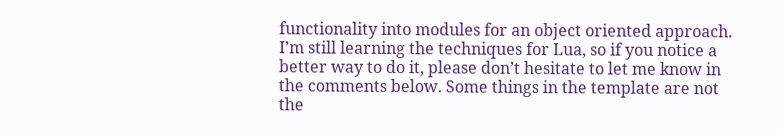functionality into modules for an object oriented approach. I’m still learning the techniques for Lua, so if you notice a better way to do it, please don’t hesitate to let me know in the comments below. Some things in the template are not the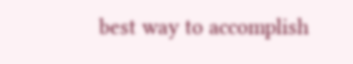best way to accomplish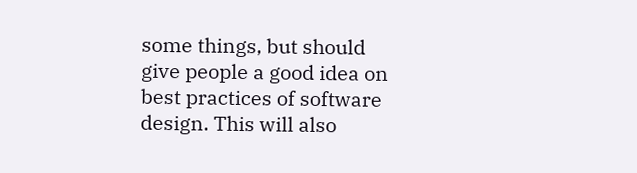some things, but should give people a good idea on best practices of software design. This will also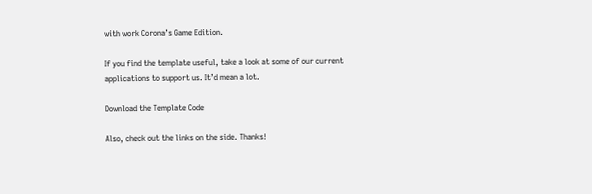with work Corona’s Game Edition.

If you find the template useful, take a look at some of our current applications to support us. It’d mean a lot.

Download the Template Code

Also, check out the links on the side. Thanks!